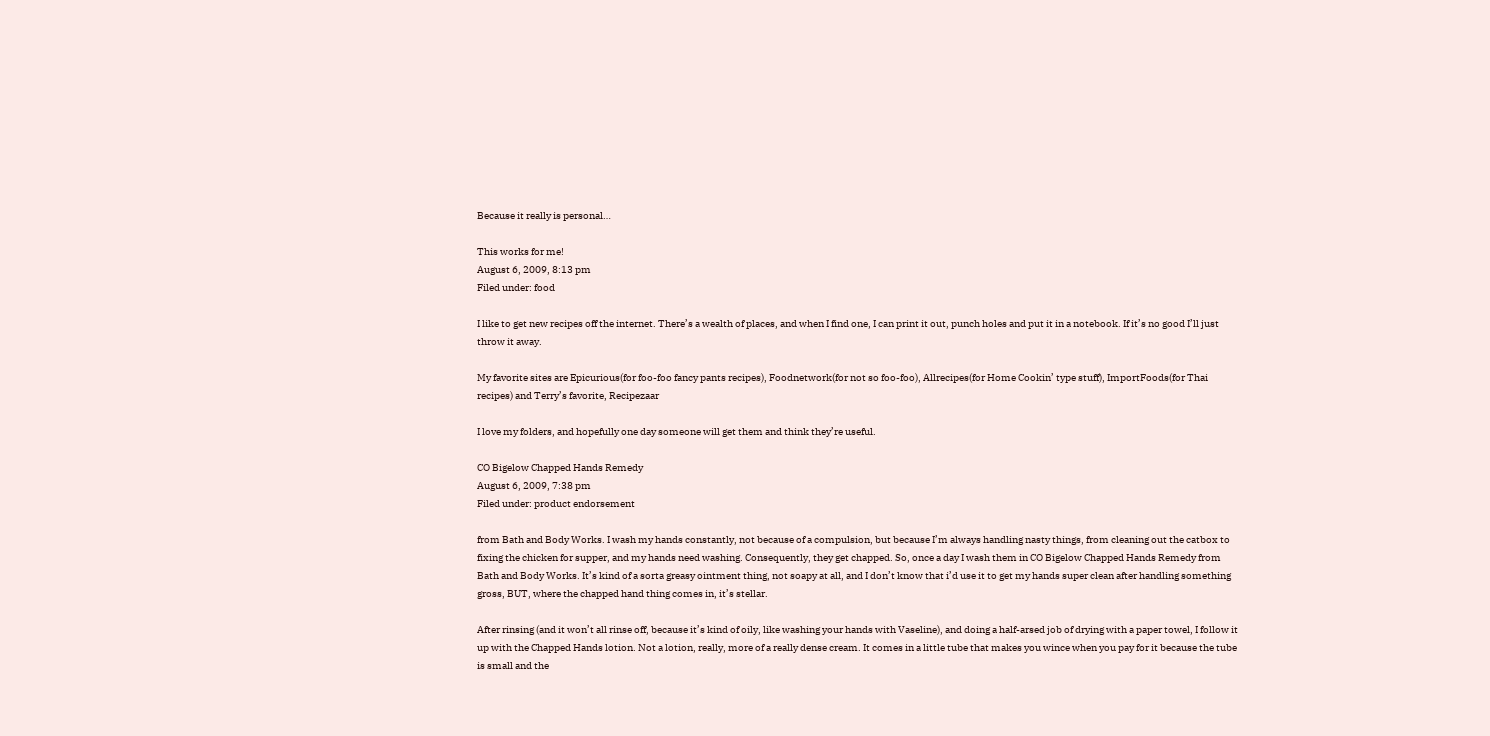Because it really is personal…

This works for me!
August 6, 2009, 8:13 pm
Filed under: food

I like to get new recipes off the internet. There’s a wealth of places, and when I find one, I can print it out, punch holes and put it in a notebook. If it’s no good I’ll just throw it away.

My favorite sites are Epicurious(for foo-foo fancy pants recipes), Foodnetwork(for not so foo-foo), Allrecipes(for Home Cookin’ type stuff), ImportFoods(for Thai recipes) and Terry’s favorite, Recipezaar

I love my folders, and hopefully one day someone will get them and think they’re useful.

CO Bigelow Chapped Hands Remedy
August 6, 2009, 7:38 pm
Filed under: product endorsement

from Bath and Body Works. I wash my hands constantly, not because of a compulsion, but because I’m always handling nasty things, from cleaning out the catbox to fixing the chicken for supper, and my hands need washing. Consequently, they get chapped. So, once a day I wash them in CO Bigelow Chapped Hands Remedy from Bath and Body Works. It’s kind of a sorta greasy ointment thing, not soapy at all, and I don’t know that i’d use it to get my hands super clean after handling something gross, BUT, where the chapped hand thing comes in, it’s stellar.

After rinsing (and it won’t all rinse off, because it’s kind of oily, like washing your hands with Vaseline), and doing a half-arsed job of drying with a paper towel, I follow it up with the Chapped Hands lotion. Not a lotion, really, more of a really dense cream. It comes in a little tube that makes you wince when you pay for it because the tube is small and the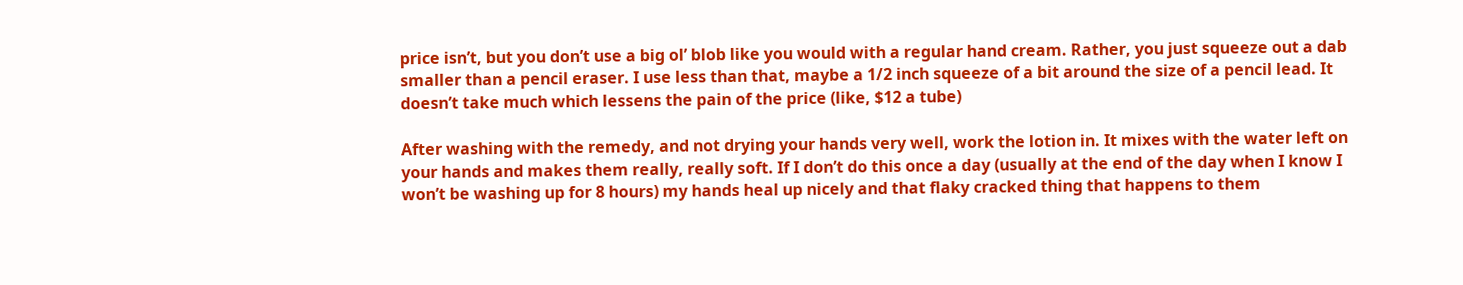price isn’t, but you don’t use a big ol’ blob like you would with a regular hand cream. Rather, you just squeeze out a dab smaller than a pencil eraser. I use less than that, maybe a 1/2 inch squeeze of a bit around the size of a pencil lead. It doesn’t take much which lessens the pain of the price (like, $12 a tube)

After washing with the remedy, and not drying your hands very well, work the lotion in. It mixes with the water left on your hands and makes them really, really soft. If I don’t do this once a day (usually at the end of the day when I know I won’t be washing up for 8 hours) my hands heal up nicely and that flaky cracked thing that happens to them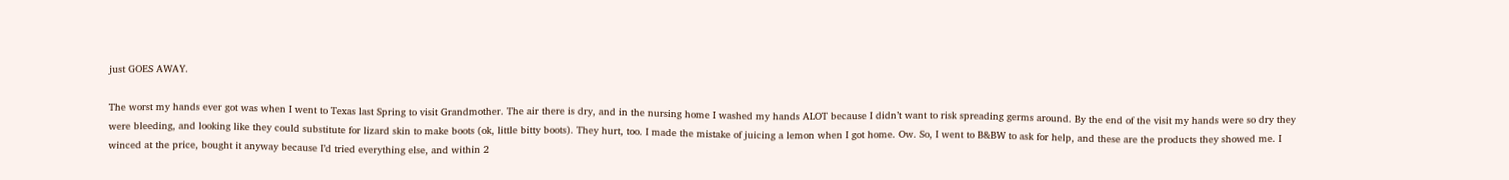just GOES AWAY.

The worst my hands ever got was when I went to Texas last Spring to visit Grandmother. The air there is dry, and in the nursing home I washed my hands ALOT because I didn’t want to risk spreading germs around. By the end of the visit my hands were so dry they were bleeding, and looking like they could substitute for lizard skin to make boots (ok, little bitty boots). They hurt, too. I made the mistake of juicing a lemon when I got home. Ow. So, I went to B&BW to ask for help, and these are the products they showed me. I winced at the price, bought it anyway because I’d tried everything else, and within 2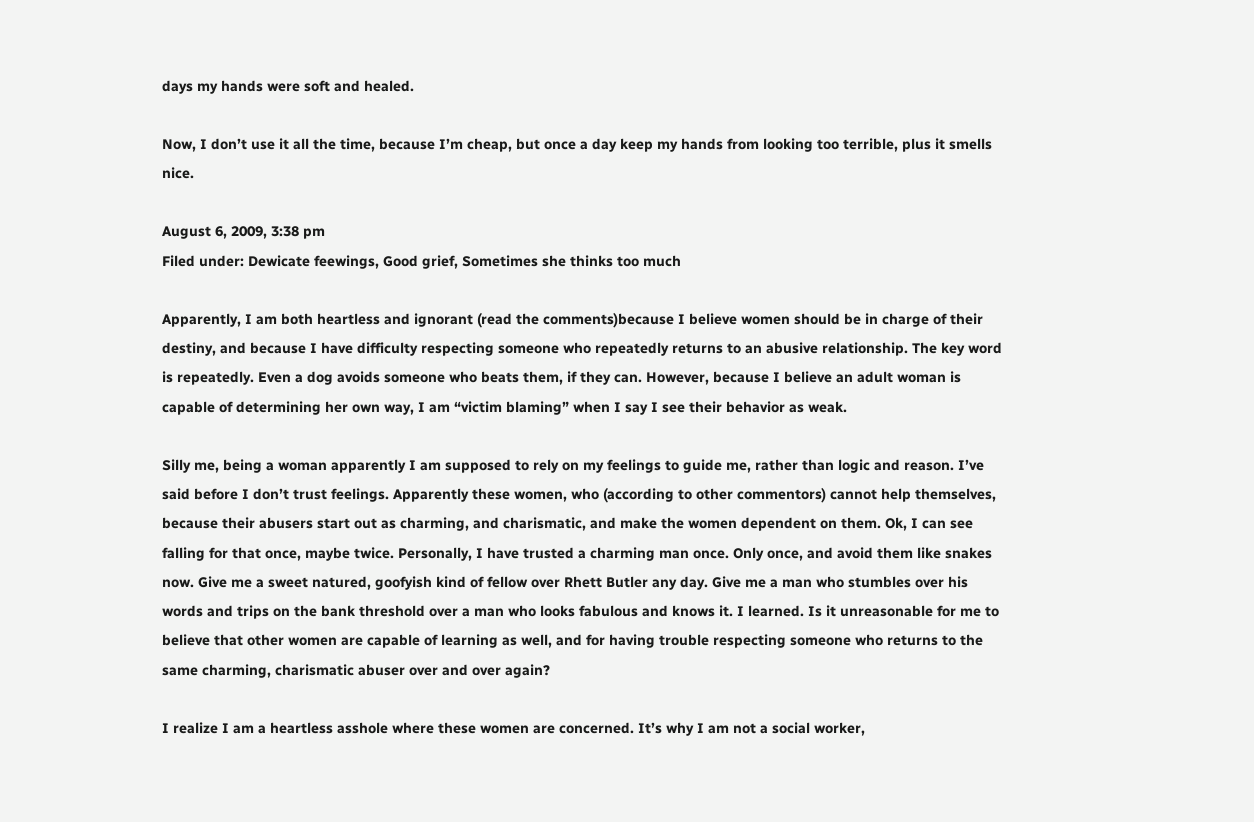days my hands were soft and healed.

Now, I don’t use it all the time, because I’m cheap, but once a day keep my hands from looking too terrible, plus it smells nice.

August 6, 2009, 3:38 pm
Filed under: Dewicate feewings, Good grief, Sometimes she thinks too much

Apparently, I am both heartless and ignorant (read the comments)because I believe women should be in charge of their destiny, and because I have difficulty respecting someone who repeatedly returns to an abusive relationship. The key word is repeatedly. Even a dog avoids someone who beats them, if they can. However, because I believe an adult woman is capable of determining her own way, I am “victim blaming” when I say I see their behavior as weak.

Silly me, being a woman apparently I am supposed to rely on my feelings to guide me, rather than logic and reason. I’ve said before I don’t trust feelings. Apparently these women, who (according to other commentors) cannot help themselves, because their abusers start out as charming, and charismatic, and make the women dependent on them. Ok, I can see falling for that once, maybe twice. Personally, I have trusted a charming man once. Only once, and avoid them like snakes now. Give me a sweet natured, goofyish kind of fellow over Rhett Butler any day. Give me a man who stumbles over his words and trips on the bank threshold over a man who looks fabulous and knows it. I learned. Is it unreasonable for me to believe that other women are capable of learning as well, and for having trouble respecting someone who returns to the same charming, charismatic abuser over and over again?

I realize I am a heartless asshole where these women are concerned. It’s why I am not a social worker,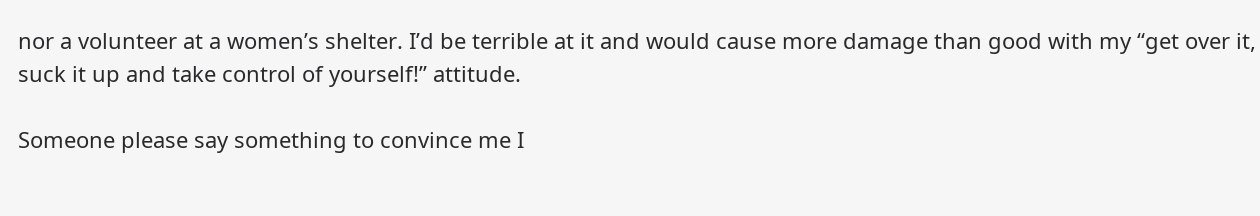nor a volunteer at a women’s shelter. I’d be terrible at it and would cause more damage than good with my “get over it, suck it up and take control of yourself!” attitude.

Someone please say something to convince me I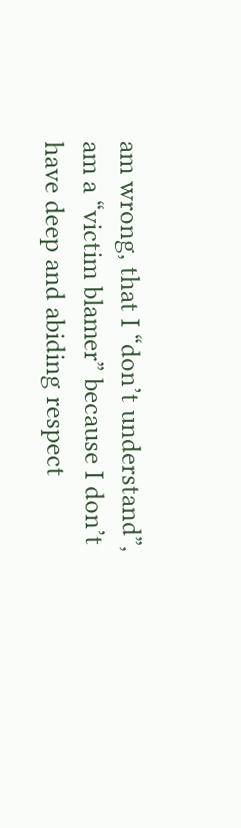am wrong, that I “don’t understand”, am a “victim blamer” because I don’t have deep and abiding respect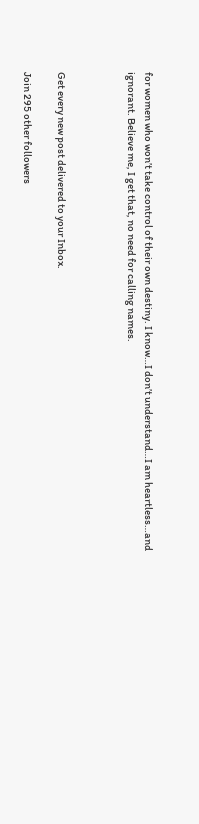for women who won’t take control of their own destiny. I know…I don’t understand…I am heartless…and ignorant. Believe me, I get that, no need for calling names.



Get every new post delivered to your Inbox.

Join 295 other followers